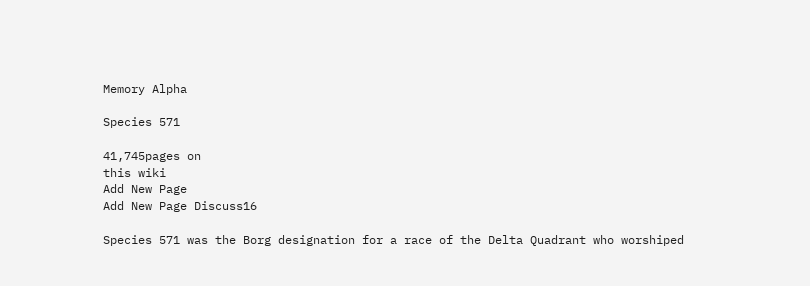Memory Alpha

Species 571

41,745pages on
this wiki
Add New Page
Add New Page Discuss16

Species 571 was the Borg designation for a race of the Delta Quadrant who worshiped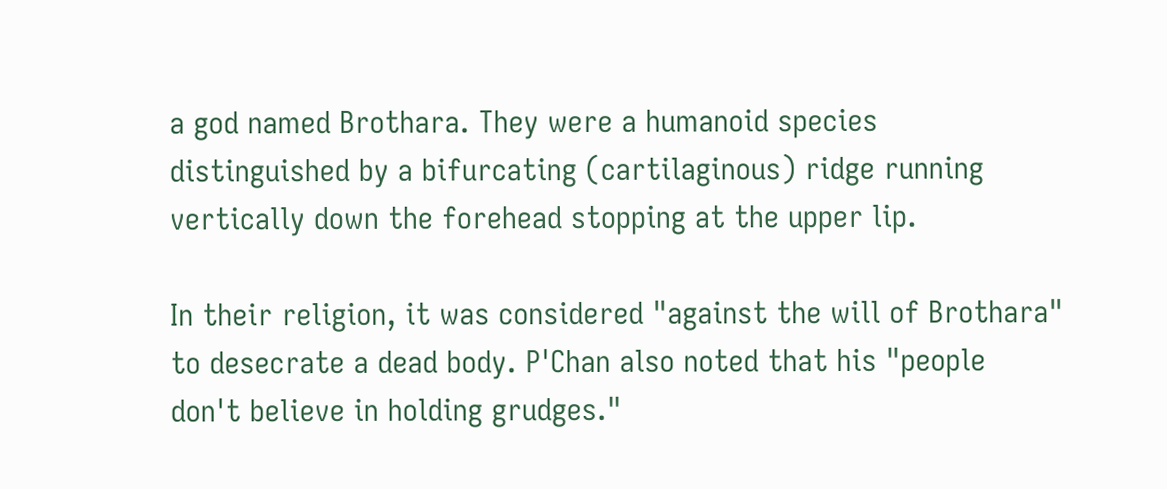a god named Brothara. They were a humanoid species distinguished by a bifurcating (cartilaginous) ridge running vertically down the forehead stopping at the upper lip.

In their religion, it was considered "against the will of Brothara" to desecrate a dead body. P'Chan also noted that his "people don't believe in holding grudges."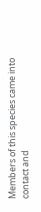Members of this species came into contact and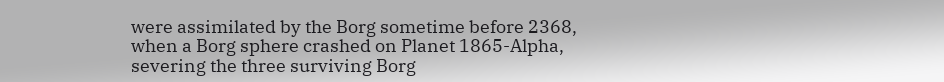were assimilated by the Borg sometime before 2368, when a Borg sphere crashed on Planet 1865-Alpha, severing the three surviving Borg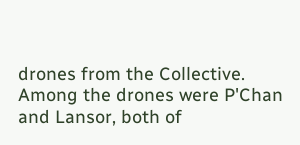drones from the Collective. Among the drones were P'Chan and Lansor, both of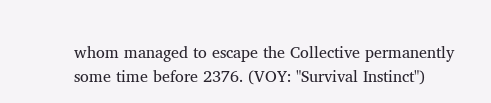whom managed to escape the Collective permanently some time before 2376. (VOY: "Survival Instinct")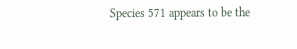Species 571 appears to be the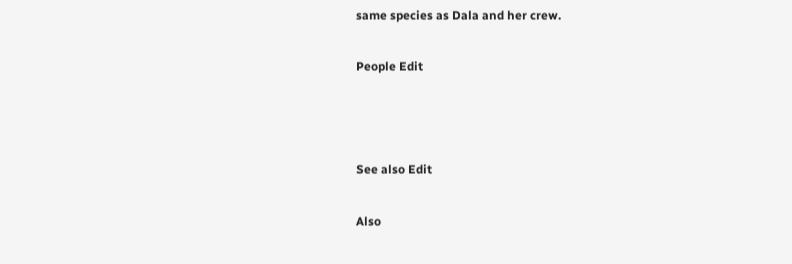same species as Dala and her crew.

People Edit



See also Edit

Also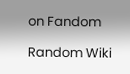on Fandom

Random Wiki